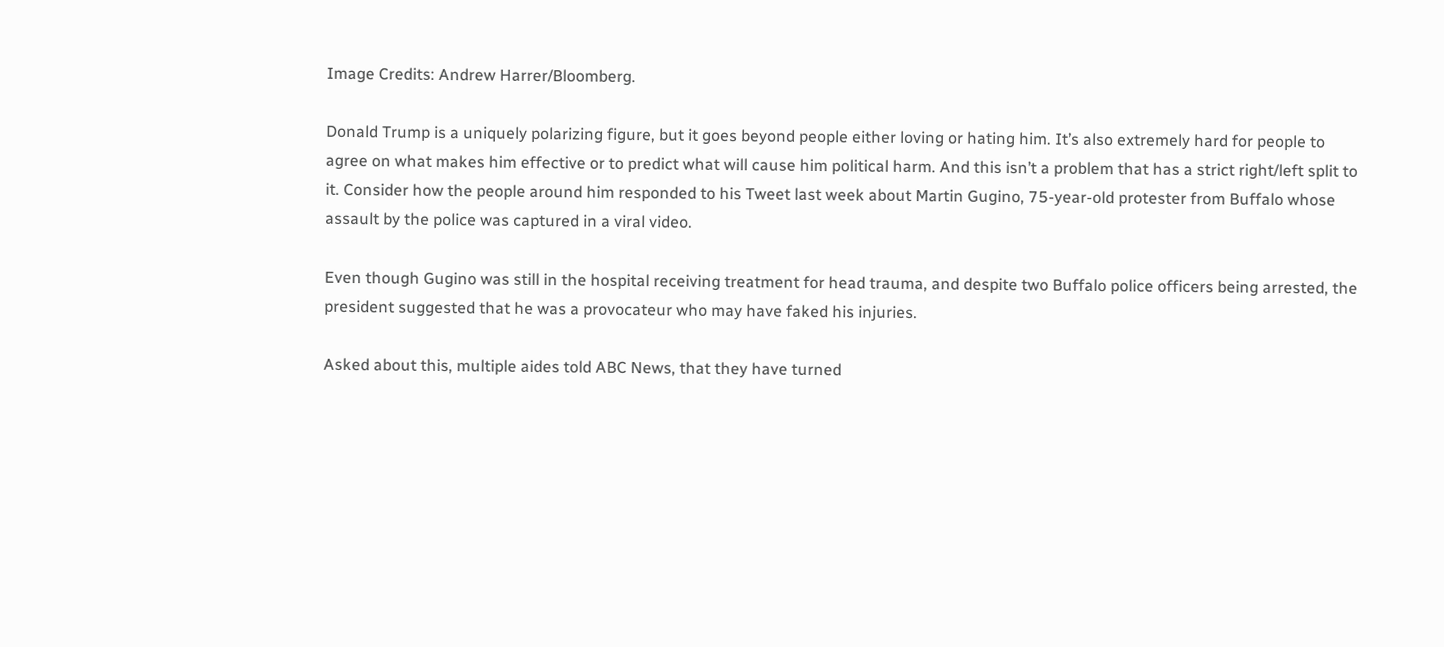Image Credits: Andrew Harrer/Bloomberg.

Donald Trump is a uniquely polarizing figure, but it goes beyond people either loving or hating him. It’s also extremely hard for people to agree on what makes him effective or to predict what will cause him political harm. And this isn’t a problem that has a strict right/left split to it. Consider how the people around him responded to his Tweet last week about Martin Gugino, 75-year-old protester from Buffalo whose assault by the police was captured in a viral video.

Even though Gugino was still in the hospital receiving treatment for head trauma, and despite two Buffalo police officers being arrested, the president suggested that he was a provocateur who may have faked his injuries.

Asked about this, multiple aides told ABC News, that they have turned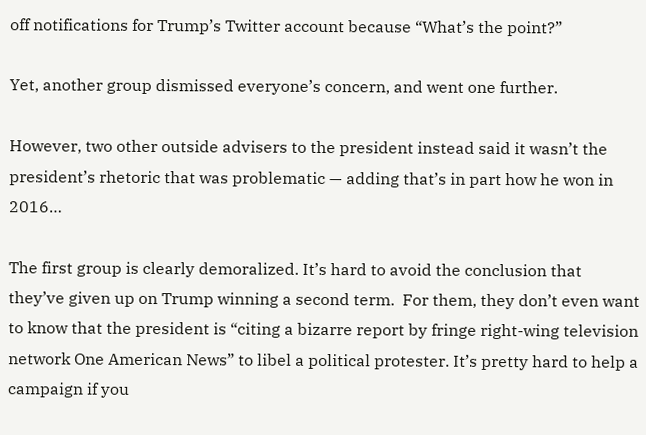off notifications for Trump’s Twitter account because “What’s the point?”

Yet, another group dismissed everyone’s concern, and went one further.

However, two other outside advisers to the president instead said it wasn’t the president’s rhetoric that was problematic — adding that’s in part how he won in 2016…

The first group is clearly demoralized. It’s hard to avoid the conclusion that they’ve given up on Trump winning a second term.  For them, they don’t even want to know that the president is “citing a bizarre report by fringe right-wing television network One American News” to libel a political protester. It’s pretty hard to help a campaign if you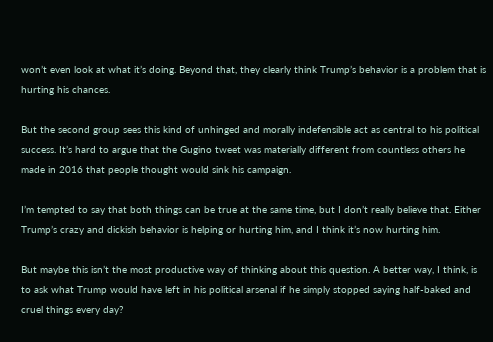won’t even look at what it’s doing. Beyond that, they clearly think Trump’s behavior is a problem that is hurting his chances.

But the second group sees this kind of unhinged and morally indefensible act as central to his political success. It’s hard to argue that the Gugino tweet was materially different from countless others he made in 2016 that people thought would sink his campaign.

I’m tempted to say that both things can be true at the same time, but I don’t really believe that. Either Trump’s crazy and dickish behavior is helping or hurting him, and I think it’s now hurting him.

But maybe this isn’t the most productive way of thinking about this question. A better way, I think, is to ask what Trump would have left in his political arsenal if he simply stopped saying half-baked and cruel things every day?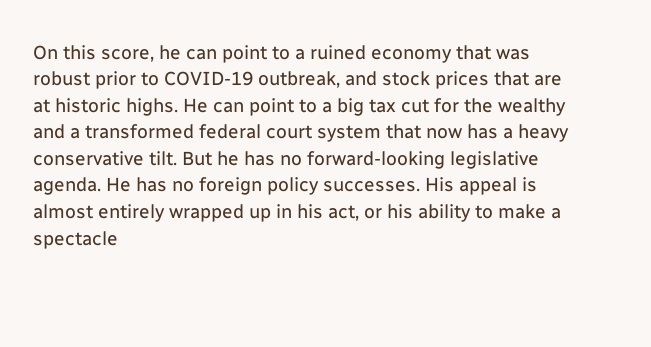On this score, he can point to a ruined economy that was robust prior to COVID-19 outbreak, and stock prices that are at historic highs. He can point to a big tax cut for the wealthy and a transformed federal court system that now has a heavy conservative tilt. But he has no forward-looking legislative agenda. He has no foreign policy successes. His appeal is almost entirely wrapped up in his act, or his ability to make a spectacle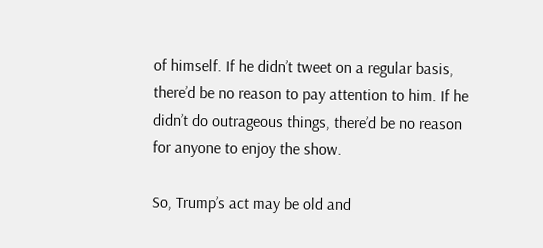of himself. If he didn’t tweet on a regular basis, there’d be no reason to pay attention to him. If he didn’t do outrageous things, there’d be no reason for anyone to enjoy the show.

So, Trump’s act may be old and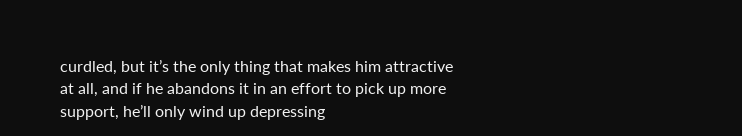curdled, but it’s the only thing that makes him attractive at all, and if he abandons it in an effort to pick up more support, he’ll only wind up depressing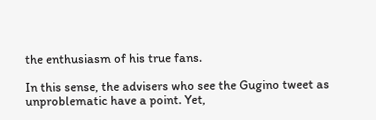the enthusiasm of his true fans.

In this sense, the advisers who see the Gugino tweet as unproblematic have a point. Yet,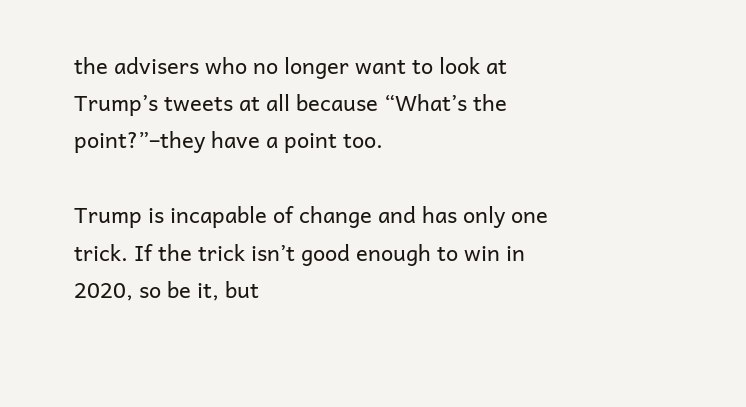the advisers who no longer want to look at Trump’s tweets at all because “What’s the point?”–they have a point too.

Trump is incapable of change and has only one trick. If the trick isn’t good enough to win in 2020, so be it, but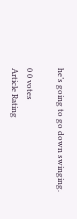he’s going to go down swinging.

0 0 votes
Article Rating